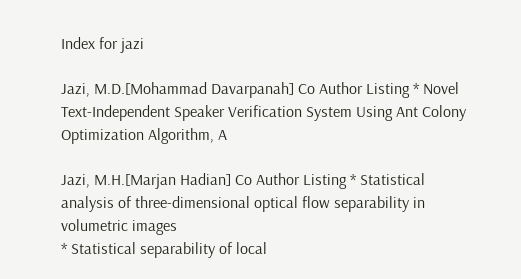Index for jazi

Jazi, M.D.[Mohammad Davarpanah] Co Author Listing * Novel Text-Independent Speaker Verification System Using Ant Colony Optimization Algorithm, A

Jazi, M.H.[Marjan Hadian] Co Author Listing * Statistical analysis of three-dimensional optical flow separability in volumetric images
* Statistical separability of local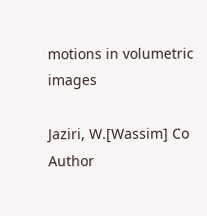motions in volumetric images

Jaziri, W.[Wassim] Co Author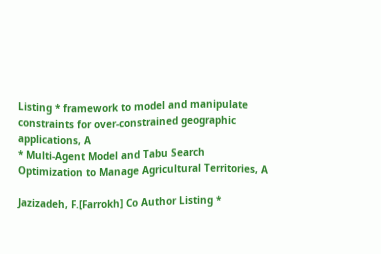Listing * framework to model and manipulate constraints for over-constrained geographic applications, A
* Multi-Agent Model and Tabu Search Optimization to Manage Agricultural Territories, A

Jazizadeh, F.[Farrokh] Co Author Listing *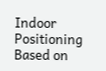Indoor Positioning Based on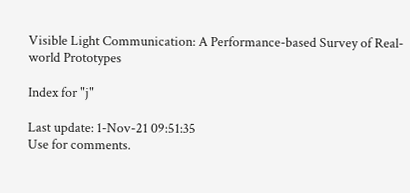Visible Light Communication: A Performance-based Survey of Real-world Prototypes

Index for "j"

Last update: 1-Nov-21 09:51:35
Use for comments.